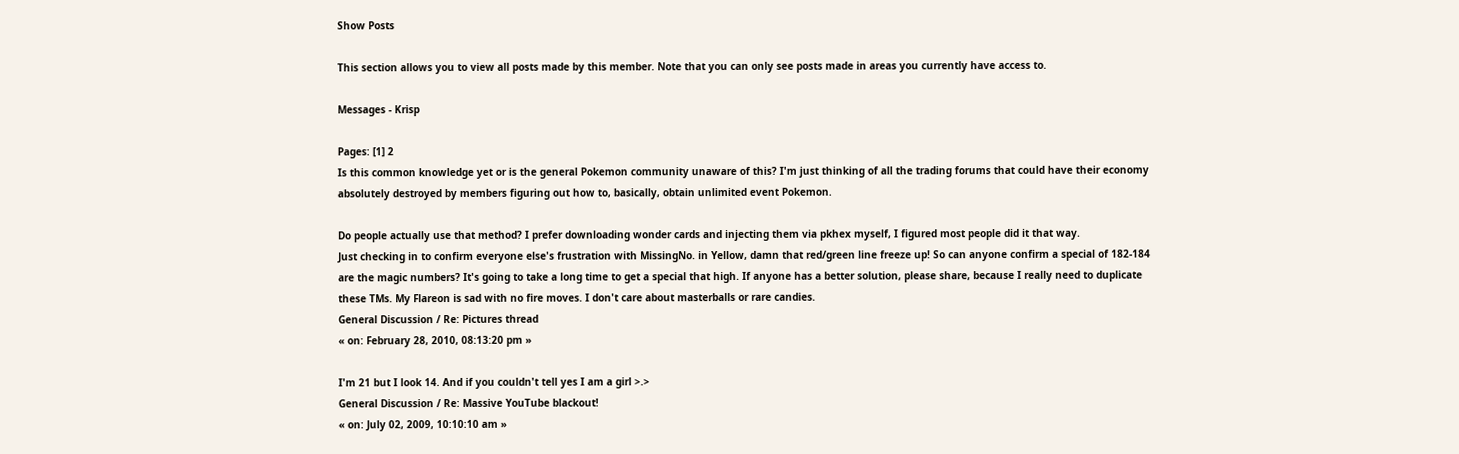Show Posts

This section allows you to view all posts made by this member. Note that you can only see posts made in areas you currently have access to.

Messages - Krisp

Pages: [1] 2
Is this common knowledge yet or is the general Pokemon community unaware of this? I'm just thinking of all the trading forums that could have their economy absolutely destroyed by members figuring out how to, basically, obtain unlimited event Pokemon.

Do people actually use that method? I prefer downloading wonder cards and injecting them via pkhex myself, I figured most people did it that way.
Just checking in to confirm everyone else's frustration with MissingNo. in Yellow, damn that red/green line freeze up! So can anyone confirm a special of 182-184 are the magic numbers? It's going to take a long time to get a special that high. If anyone has a better solution, please share, because I really need to duplicate these TMs. My Flareon is sad with no fire moves. I don't care about masterballs or rare candies.
General Discussion / Re: Pictures thread
« on: February 28, 2010, 08:13:20 pm »

I'm 21 but I look 14. And if you couldn't tell yes I am a girl >.>
General Discussion / Re: Massive YouTube blackout!
« on: July 02, 2009, 10:10:10 am »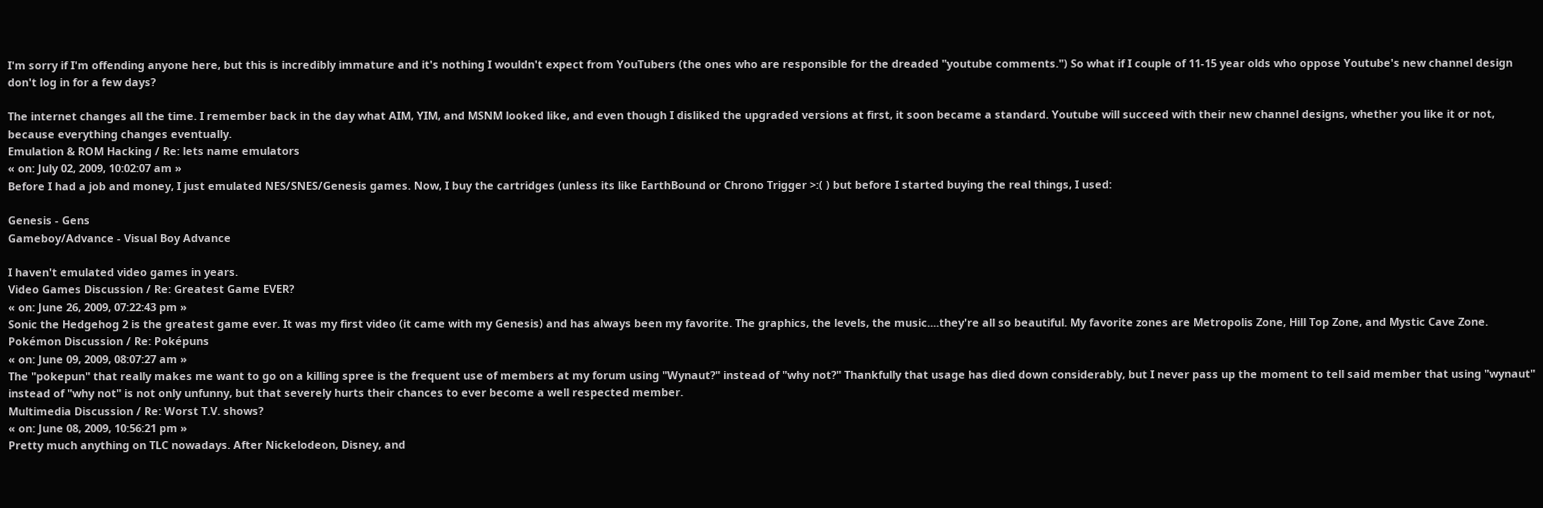I'm sorry if I'm offending anyone here, but this is incredibly immature and it's nothing I wouldn't expect from YouTubers (the ones who are responsible for the dreaded "youtube comments.") So what if I couple of 11-15 year olds who oppose Youtube's new channel design don't log in for a few days?

The internet changes all the time. I remember back in the day what AIM, YIM, and MSNM looked like, and even though I disliked the upgraded versions at first, it soon became a standard. Youtube will succeed with their new channel designs, whether you like it or not, because everything changes eventually.
Emulation & ROM Hacking / Re: lets name emulators
« on: July 02, 2009, 10:02:07 am »
Before I had a job and money, I just emulated NES/SNES/Genesis games. Now, I buy the cartridges (unless its like EarthBound or Chrono Trigger >:( ) but before I started buying the real things, I used:

Genesis - Gens
Gameboy/Advance - Visual Boy Advance

I haven't emulated video games in years.
Video Games Discussion / Re: Greatest Game EVER?
« on: June 26, 2009, 07:22:43 pm »
Sonic the Hedgehog 2 is the greatest game ever. It was my first video (it came with my Genesis) and has always been my favorite. The graphics, the levels, the music....they're all so beautiful. My favorite zones are Metropolis Zone, Hill Top Zone, and Mystic Cave Zone.
Pokémon Discussion / Re: Poképuns
« on: June 09, 2009, 08:07:27 am »
The "pokepun" that really makes me want to go on a killing spree is the frequent use of members at my forum using "Wynaut?" instead of "why not?" Thankfully that usage has died down considerably, but I never pass up the moment to tell said member that using "wynaut" instead of "why not" is not only unfunny, but that severely hurts their chances to ever become a well respected member.
Multimedia Discussion / Re: Worst T.V. shows?
« on: June 08, 2009, 10:56:21 pm »
Pretty much anything on TLC nowadays. After Nickelodeon, Disney, and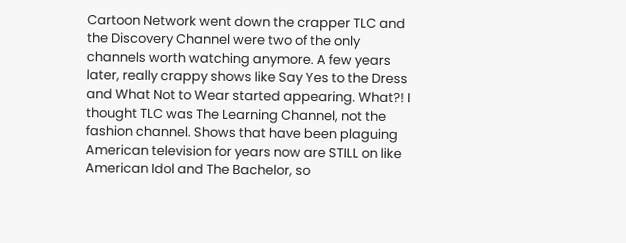Cartoon Network went down the crapper TLC and the Discovery Channel were two of the only channels worth watching anymore. A few years later, really crappy shows like Say Yes to the Dress and What Not to Wear started appearing. What?! I thought TLC was The Learning Channel, not the fashion channel. Shows that have been plaguing American television for years now are STILL on like American Idol and The Bachelor, so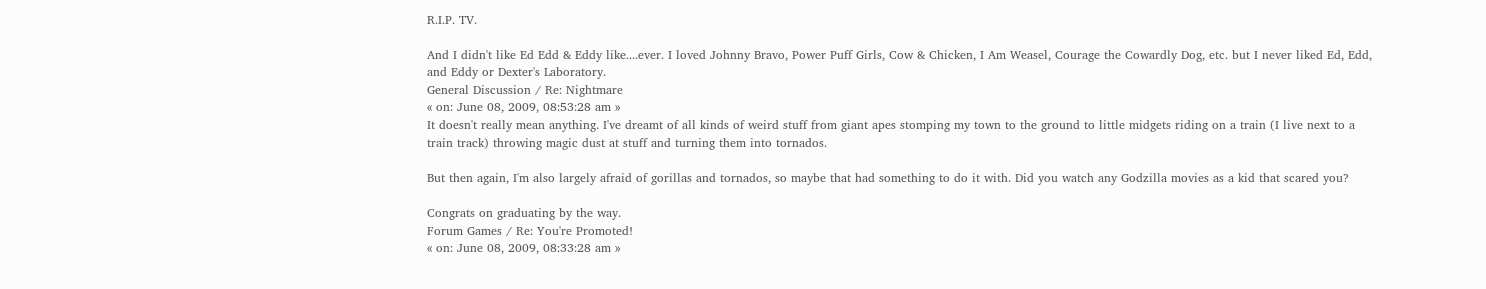R.I.P. TV.

And I didn't like Ed Edd & Eddy like....ever. I loved Johnny Bravo, Power Puff Girls, Cow & Chicken, I Am Weasel, Courage the Cowardly Dog, etc. but I never liked Ed, Edd, and Eddy or Dexter's Laboratory.
General Discussion / Re: Nightmare
« on: June 08, 2009, 08:53:28 am »
It doesn't really mean anything. I've dreamt of all kinds of weird stuff from giant apes stomping my town to the ground to little midgets riding on a train (I live next to a train track) throwing magic dust at stuff and turning them into tornados.

But then again, I'm also largely afraid of gorillas and tornados, so maybe that had something to do it with. Did you watch any Godzilla movies as a kid that scared you?

Congrats on graduating by the way.
Forum Games / Re: You're Promoted!
« on: June 08, 2009, 08:33:28 am »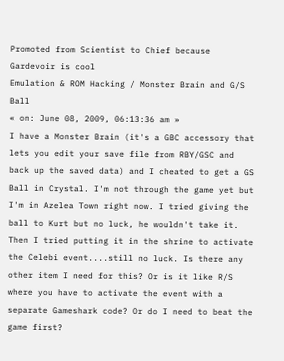Promoted from Scientist to Chief because Gardevoir is cool
Emulation & ROM Hacking / Monster Brain and G/S Ball
« on: June 08, 2009, 06:13:36 am »
I have a Monster Brain (it's a GBC accessory that lets you edit your save file from RBY/GSC and back up the saved data) and I cheated to get a GS Ball in Crystal. I'm not through the game yet but I'm in Azelea Town right now. I tried giving the ball to Kurt but no luck, he wouldn't take it. Then I tried putting it in the shrine to activate the Celebi event....still no luck. Is there any other item I need for this? Or is it like R/S where you have to activate the event with a separate Gameshark code? Or do I need to beat the game first?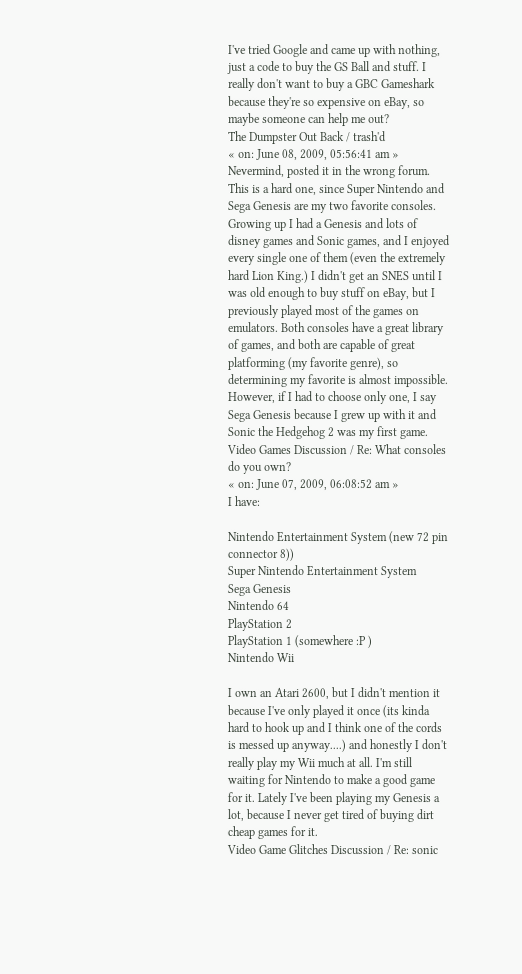I've tried Google and came up with nothing, just a code to buy the GS Ball and stuff. I really don't want to buy a GBC Gameshark because they're so expensive on eBay, so maybe someone can help me out?
The Dumpster Out Back / trash'd
« on: June 08, 2009, 05:56:41 am »
Nevermind, posted it in the wrong forum.
This is a hard one, since Super Nintendo and Sega Genesis are my two favorite consoles. Growing up I had a Genesis and lots of disney games and Sonic games, and I enjoyed every single one of them (even the extremely hard Lion King.) I didn't get an SNES until I was old enough to buy stuff on eBay, but I previously played most of the games on emulators. Both consoles have a great library of games, and both are capable of great platforming (my favorite genre), so determining my favorite is almost impossible. However, if I had to choose only one, I say Sega Genesis because I grew up with it and Sonic the Hedgehog 2 was my first game.
Video Games Discussion / Re: What consoles do you own?
« on: June 07, 2009, 06:08:52 am »
I have:

Nintendo Entertainment System (new 72 pin connector 8))
Super Nintendo Entertainment System
Sega Genesis
Nintendo 64
PlayStation 2
PlayStation 1 (somewhere :P )
Nintendo Wii

I own an Atari 2600, but I didn't mention it because I've only played it once (its kinda hard to hook up and I think one of the cords is messed up anyway....) and honestly I don't really play my Wii much at all. I'm still waiting for Nintendo to make a good game for it. Lately I've been playing my Genesis a lot, because I never get tired of buying dirt cheap games for it.
Video Game Glitches Discussion / Re: sonic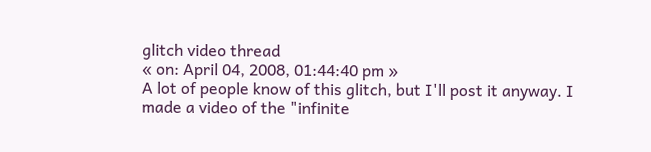glitch video thread
« on: April 04, 2008, 01:44:40 pm »
A lot of people know of this glitch, but I'll post it anyway. I made a video of the "infinite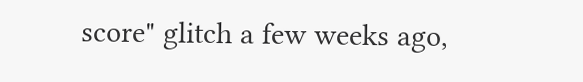score" glitch a few weeks ago,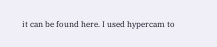it can be found here. I used hypercam to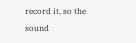record it, so the sound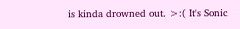is kinda drowned out. >:( It's Sonic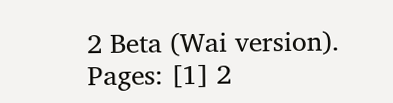2 Beta (Wai version).
Pages: [1] 2